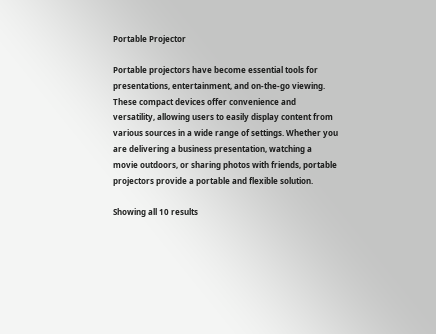Portable Projector

Portable projectors have become essential tools for presentations, entertainment, and on-the-go viewing. These compact devices offer convenience and versatility, allowing users to easily display content from various sources in a wide range of settings. Whether you are delivering a business presentation, watching a movie outdoors, or sharing photos with friends, portable projectors provide a portable and flexible solution.

Showing all 10 results